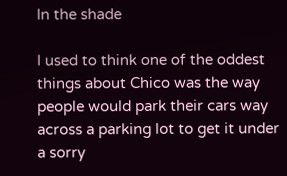In the shade

I used to think one of the oddest things about Chico was the way people would park their cars way across a parking lot to get it under a sorry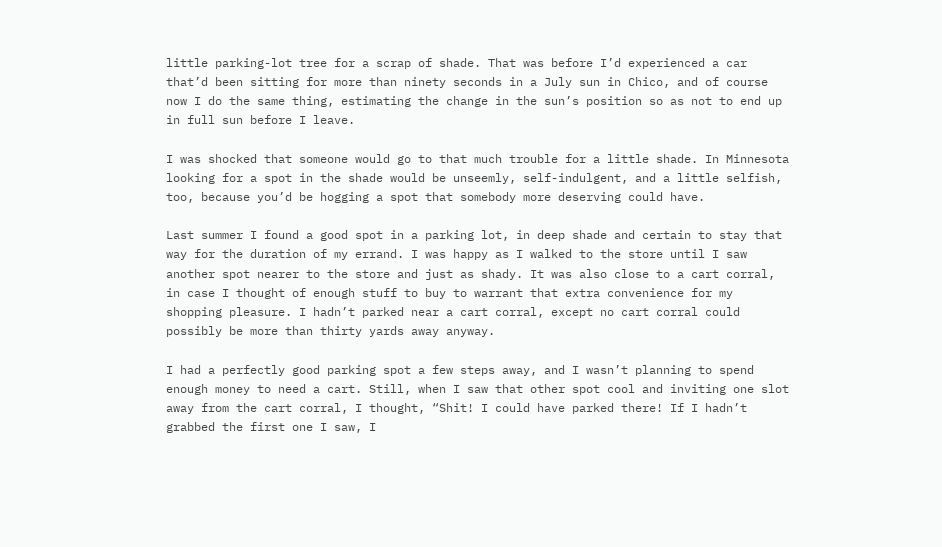little parking-lot tree for a scrap of shade. That was before I’d experienced a car that’d been sitting for more than ninety seconds in a July sun in Chico, and of course now I do the same thing, estimating the change in the sun’s position so as not to end up in full sun before I leave.

I was shocked that someone would go to that much trouble for a little shade. In Minnesota looking for a spot in the shade would be unseemly, self-indulgent, and a little selfish, too, because you’d be hogging a spot that somebody more deserving could have.

Last summer I found a good spot in a parking lot, in deep shade and certain to stay that way for the duration of my errand. I was happy as I walked to the store until I saw another spot nearer to the store and just as shady. It was also close to a cart corral, in case I thought of enough stuff to buy to warrant that extra convenience for my shopping pleasure. I hadn’t parked near a cart corral, except no cart corral could possibly be more than thirty yards away anyway.

I had a perfectly good parking spot a few steps away, and I wasn’t planning to spend enough money to need a cart. Still, when I saw that other spot cool and inviting one slot away from the cart corral, I thought, “Shit! I could have parked there! If I hadn’t grabbed the first one I saw, I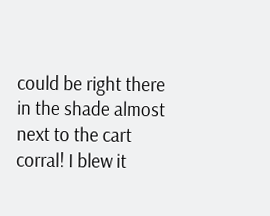could be right there in the shade almost next to the cart corral! I blew it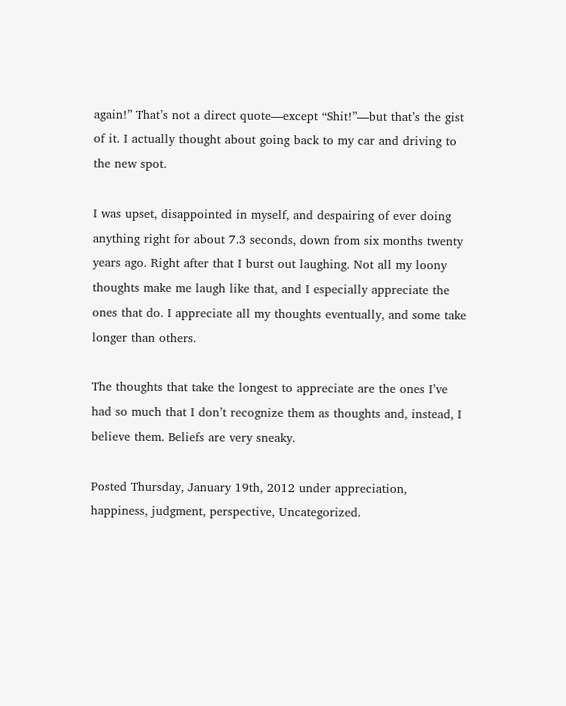again!” That’s not a direct quote—except “Shit!”—but that’s the gist of it. I actually thought about going back to my car and driving to the new spot.

I was upset, disappointed in myself, and despairing of ever doing anything right for about 7.3 seconds, down from six months twenty years ago. Right after that I burst out laughing. Not all my loony thoughts make me laugh like that, and I especially appreciate the ones that do. I appreciate all my thoughts eventually, and some take longer than others.

The thoughts that take the longest to appreciate are the ones I’ve had so much that I don’t recognize them as thoughts and, instead, I believe them. Beliefs are very sneaky.

Posted Thursday, January 19th, 2012 under appreciation, happiness, judgment, perspective, Uncategorized.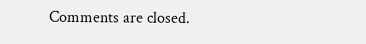Comments are closed.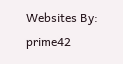Websites By: prime42